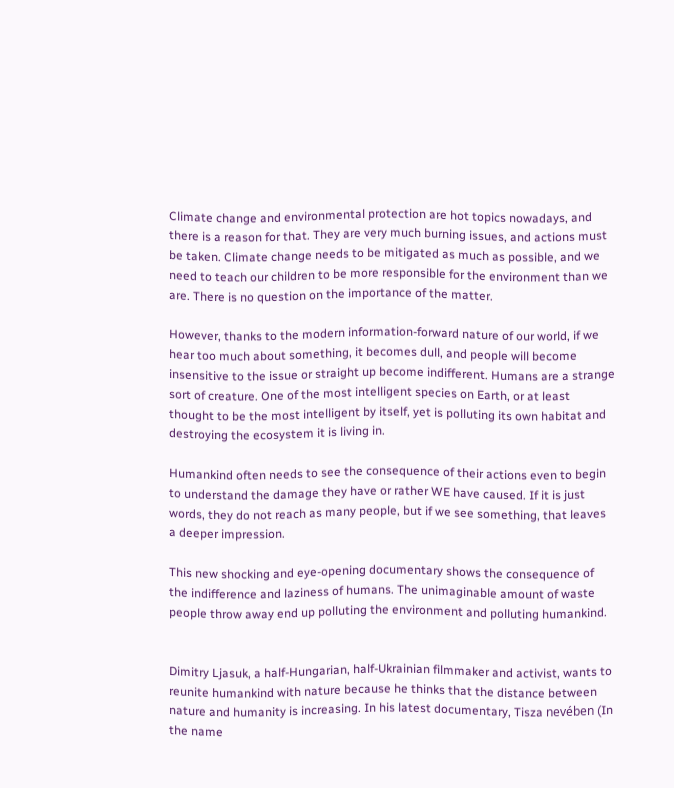Climate change and environmental protection are hot topics nowadays, and there is a reason for that. They are very much burning issues, and actions must be taken. Climate change needs to be mitigated as much as possible, and we need to teach our children to be more responsible for the environment than we are. There is no question on the importance of the matter.

However, thanks to the modern information-forward nature of our world, if we hear too much about something, it becomes dull, and people will become insensitive to the issue or straight up become indifferent. Humans are a strange sort of creature. One of the most intelligent species on Earth, or at least thought to be the most intelligent by itself, yet is polluting its own habitat and destroying the ecosystem it is living in.

Humankind often needs to see the consequence of their actions even to begin to understand the damage they have or rather WE have caused. If it is just words, they do not reach as many people, but if we see something, that leaves a deeper impression.

This new shocking and eye-opening documentary shows the consequence of the indifference and laziness of humans. The unimaginable amount of waste people throw away end up polluting the environment and polluting humankind.


Dimitry Ljasuk, a half-Hungarian, half-Ukrainian filmmaker and activist, wants to reunite humankind with nature because he thinks that the distance between nature and humanity is increasing. In his latest documentary, Tisza nevében (In the name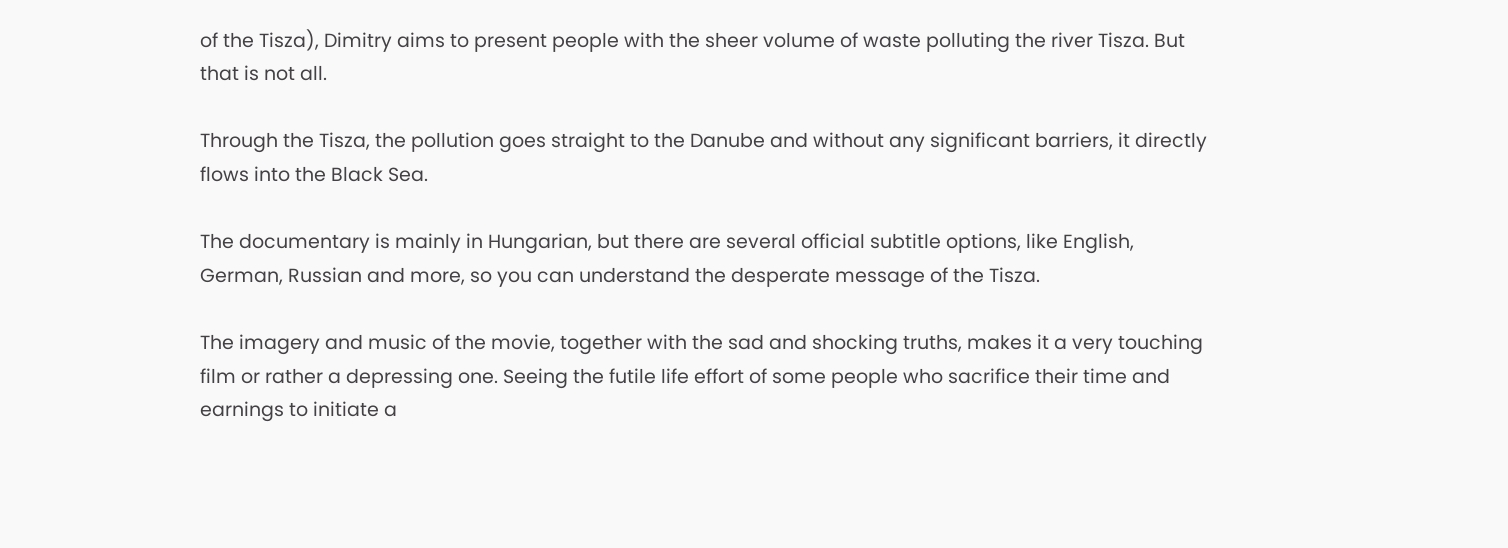of the Tisza), Dimitry aims to present people with the sheer volume of waste polluting the river Tisza. But that is not all.

Through the Tisza, the pollution goes straight to the Danube and without any significant barriers, it directly flows into the Black Sea.

The documentary is mainly in Hungarian, but there are several official subtitle options, like English, German, Russian and more, so you can understand the desperate message of the Tisza.

The imagery and music of the movie, together with the sad and shocking truths, makes it a very touching film or rather a depressing one. Seeing the futile life effort of some people who sacrifice their time and earnings to initiate a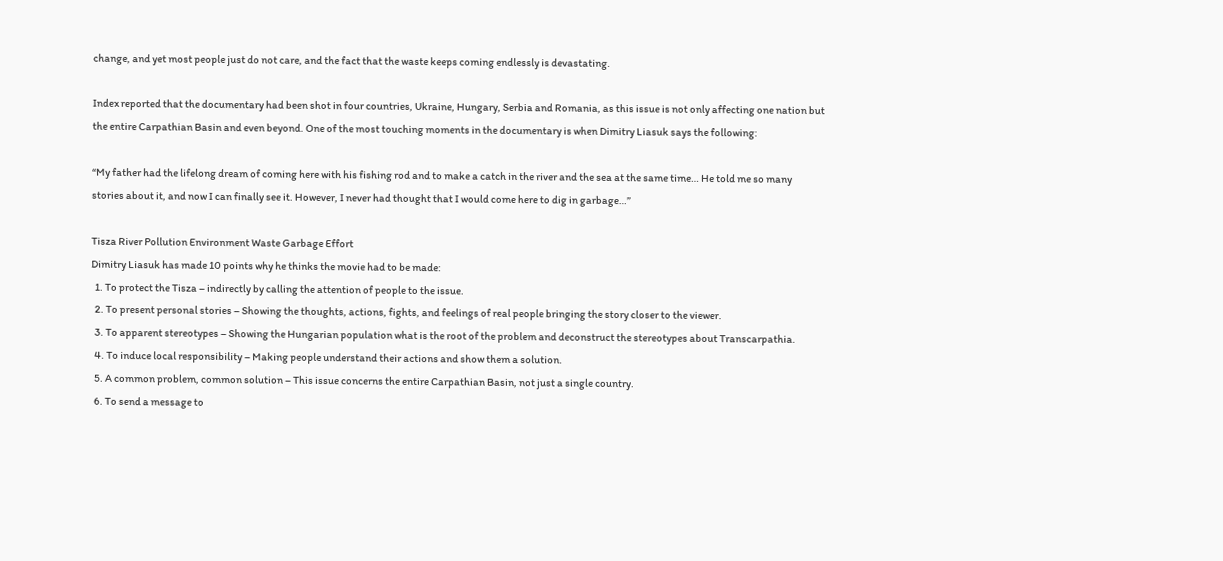change, and yet most people just do not care, and the fact that the waste keeps coming endlessly is devastating.

Index reported that the documentary had been shot in four countries, Ukraine, Hungary, Serbia and Romania, as this issue is not only affecting one nation but the entire Carpathian Basin and even beyond. One of the most touching moments in the documentary is when Dimitry Liasuk says the following:

“My father had the lifelong dream of coming here with his fishing rod and to make a catch in the river and the sea at the same time… He told me so many stories about it, and now I can finally see it. However, I never had thought that I would come here to dig in garbage…”

Tisza River Pollution Environment Waste Garbage Effort
Dimitry Liasuk has made 10 points why he thinks the movie had to be made:
  1. To protect the Tisza – indirectly by calling the attention of people to the issue.
  2. To present personal stories – Showing the thoughts, actions, fights, and feelings of real people bringing the story closer to the viewer.
  3. To apparent stereotypes – Showing the Hungarian population what is the root of the problem and deconstruct the stereotypes about Transcarpathia.
  4. To induce local responsibility – Making people understand their actions and show them a solution.
  5. A common problem, common solution – This issue concerns the entire Carpathian Basin, not just a single country.
  6. To send a message to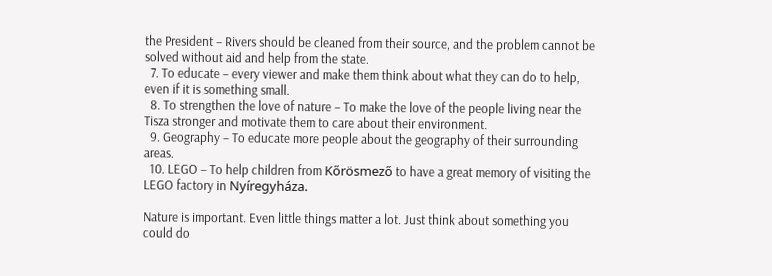the President – Rivers should be cleaned from their source, and the problem cannot be solved without aid and help from the state.
  7. To educate – every viewer and make them think about what they can do to help, even if it is something small.
  8. To strengthen the love of nature – To make the love of the people living near the Tisza stronger and motivate them to care about their environment.
  9. Geography – To educate more people about the geography of their surrounding areas.
  10. LEGO – To help children from Kőrösmező to have a great memory of visiting the LEGO factory in Nyíregyháza.

Nature is important. Even little things matter a lot. Just think about something you could do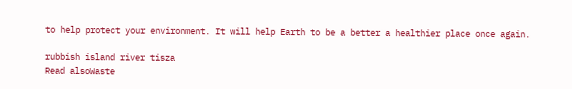to help protect your environment. It will help Earth to be a better a healthier place once again.

rubbish island river tisza
Read alsoWaste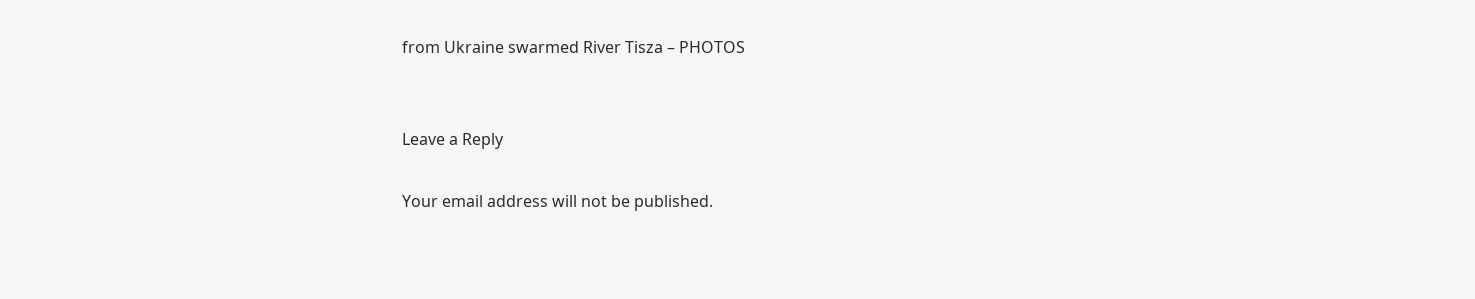from Ukraine swarmed River Tisza – PHOTOS


Leave a Reply

Your email address will not be published.